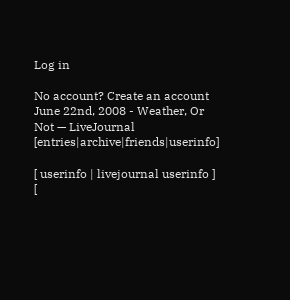Log in

No account? Create an account
June 22nd, 2008 - Weather, Or Not — LiveJournal [entries|archive|friends|userinfo]

[ userinfo | livejournal userinfo ]
[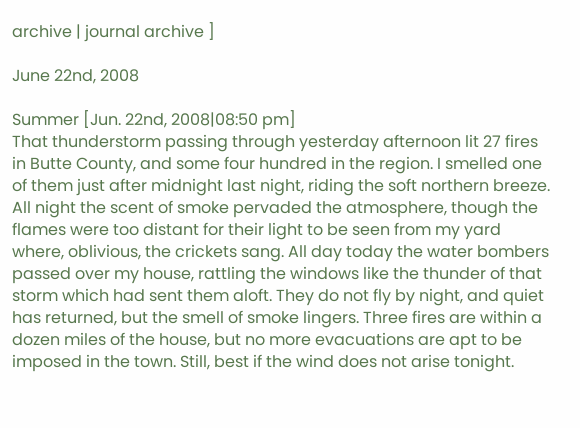archive | journal archive ]

June 22nd, 2008

Summer [Jun. 22nd, 2008|08:50 pm]
That thunderstorm passing through yesterday afternoon lit 27 fires in Butte County, and some four hundred in the region. I smelled one of them just after midnight last night, riding the soft northern breeze. All night the scent of smoke pervaded the atmosphere, though the flames were too distant for their light to be seen from my yard where, oblivious, the crickets sang. All day today the water bombers passed over my house, rattling the windows like the thunder of that storm which had sent them aloft. They do not fly by night, and quiet has returned, but the smell of smoke lingers. Three fires are within a dozen miles of the house, but no more evacuations are apt to be imposed in the town. Still, best if the wind does not arise tonight.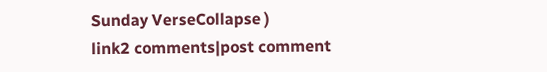Sunday VerseCollapse )
link2 comments|post comment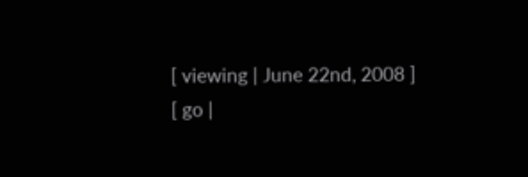[ viewing | June 22nd, 2008 ]
[ go |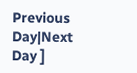Previous Day|Next Day ]